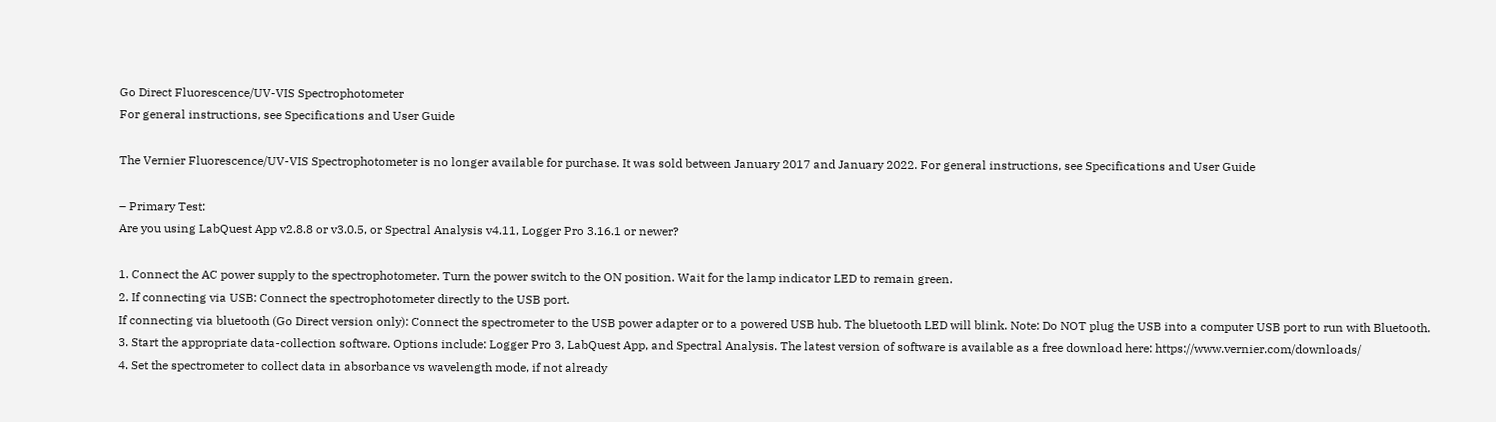Go Direct Fluorescence/UV-VIS Spectrophotometer
For general instructions, see Specifications and User Guide

The Vernier Fluorescence/UV-VIS Spectrophotometer is no longer available for purchase. It was sold between January 2017 and January 2022. For general instructions, see Specifications and User Guide

– Primary Test:
Are you using LabQuest App v2.8.8 or v3.0.5, or Spectral Analysis v4.11, Logger Pro 3.16.1 or newer?

1. Connect the AC power supply to the spectrophotometer. Turn the power switch to the ON position. Wait for the lamp indicator LED to remain green.
2. If connecting via USB: Connect the spectrophotometer directly to the USB port.
If connecting via bluetooth (Go Direct version only): Connect the spectrometer to the USB power adapter or to a powered USB hub. The bluetooth LED will blink. Note: Do NOT plug the USB into a computer USB port to run with Bluetooth.
3. Start the appropriate data-collection software. Options include: Logger Pro 3, LabQuest App, and Spectral Analysis. The latest version of software is available as a free download here: https://www.vernier.com/downloads/
4. Set the spectrometer to collect data in absorbance vs wavelength mode, if not already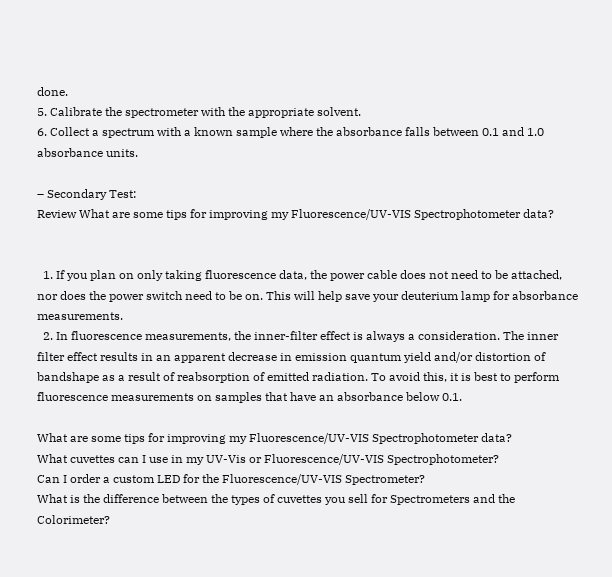done.
5. Calibrate the spectrometer with the appropriate solvent.
6. Collect a spectrum with a known sample where the absorbance falls between 0.1 and 1.0 absorbance units.

– Secondary Test:
Review What are some tips for improving my Fluorescence/UV-VIS Spectrophotometer data?


  1. If you plan on only taking fluorescence data, the power cable does not need to be attached, nor does the power switch need to be on. This will help save your deuterium lamp for absorbance measurements.
  2. In fluorescence measurements, the inner-filter effect is always a consideration. The inner filter effect results in an apparent decrease in emission quantum yield and/or distortion of bandshape as a result of reabsorption of emitted radiation. To avoid this, it is best to perform fluorescence measurements on samples that have an absorbance below 0.1.

What are some tips for improving my Fluorescence/UV-VIS Spectrophotometer data?
What cuvettes can I use in my UV-Vis or Fluorescence/UV-VIS Spectrophotometer?
Can I order a custom LED for the Fluorescence/UV-VIS Spectrometer?
What is the difference between the types of cuvettes you sell for Spectrometers and the Colorimeter?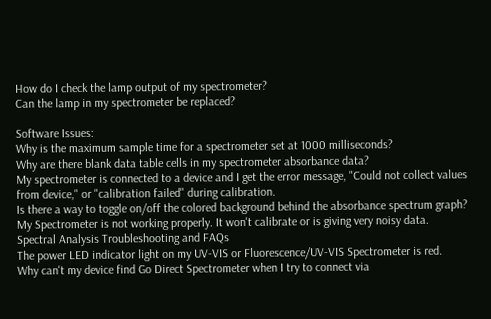How do I check the lamp output of my spectrometer?
Can the lamp in my spectrometer be replaced?

Software Issues:
Why is the maximum sample time for a spectrometer set at 1000 milliseconds?
Why are there blank data table cells in my spectrometer absorbance data?
My spectrometer is connected to a device and I get the error message, "Could not collect values from device," or "calibration failed" during calibration.
Is there a way to toggle on/off the colored background behind the absorbance spectrum graph?
My Spectrometer is not working properly. It won't calibrate or is giving very noisy data.
Spectral Analysis Troubleshooting and FAQs
The power LED indicator light on my UV-VIS or Fluorescence/UV-VIS Spectrometer is red.
Why can't my device find Go Direct Spectrometer when I try to connect via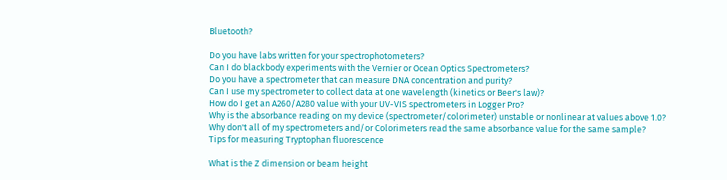Bluetooth?

Do you have labs written for your spectrophotometers?
Can I do blackbody experiments with the Vernier or Ocean Optics Spectrometers?
Do you have a spectrometer that can measure DNA concentration and purity?
Can I use my spectrometer to collect data at one wavelength (kinetics or Beer's law)?
How do I get an A260/A280 value with your UV-VIS spectrometers in Logger Pro?
Why is the absorbance reading on my device (spectrometer/colorimeter) unstable or nonlinear at values above 1.0?
Why don't all of my spectrometers and/or Colorimeters read the same absorbance value for the same sample?
Tips for measuring Tryptophan fluorescence

What is the Z dimension or beam height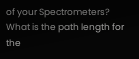of your Spectrometers?
What is the path length for the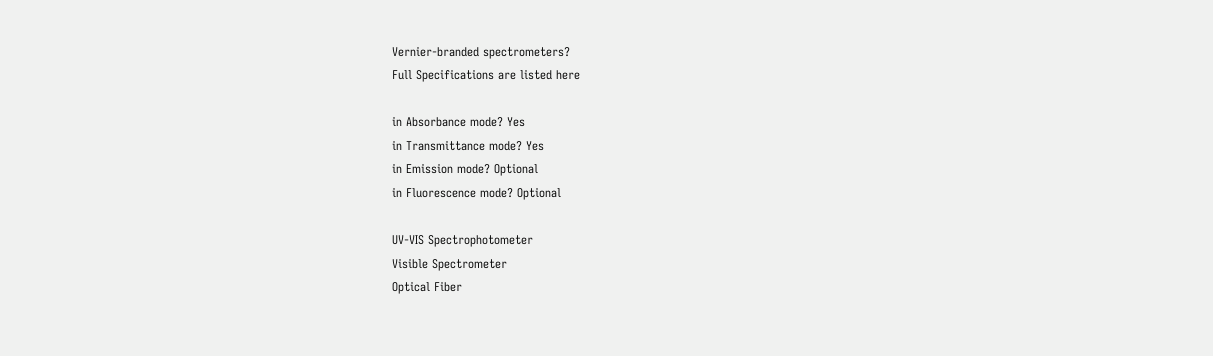Vernier-branded spectrometers?
Full Specifications are listed here

in Absorbance mode? Yes
in Transmittance mode? Yes
in Emission mode? Optional
in Fluorescence mode? Optional

UV-VIS Spectrophotometer
Visible Spectrometer
Optical Fiber